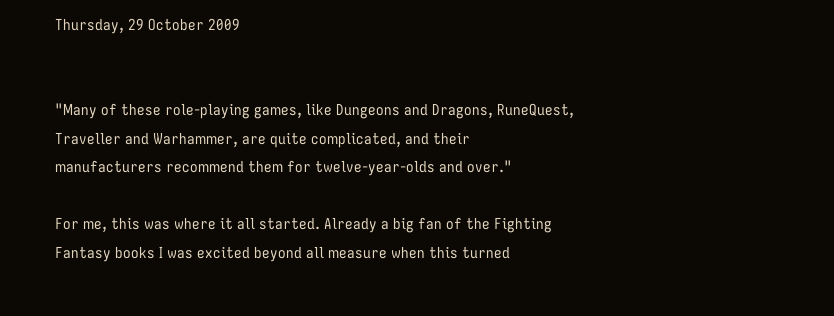Thursday, 29 October 2009


"Many of these role-playing games, like Dungeons and Dragons, RuneQuest, Traveller and Warhammer, are quite complicated, and their manufacturers recommend them for twelve-year-olds and over."

For me, this was where it all started. Already a big fan of the Fighting Fantasy books I was excited beyond all measure when this turned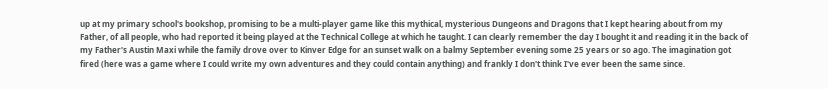up at my primary school's bookshop, promising to be a multi-player game like this mythical, mysterious Dungeons and Dragons that I kept hearing about from my Father, of all people, who had reported it being played at the Technical College at which he taught. I can clearly remember the day I bought it and reading it in the back of my Father's Austin Maxi while the family drove over to Kinver Edge for an sunset walk on a balmy September evening some 25 years or so ago. The imagination got fired (here was a game where I could write my own adventures and they could contain anything) and frankly I don't think I've ever been the same since.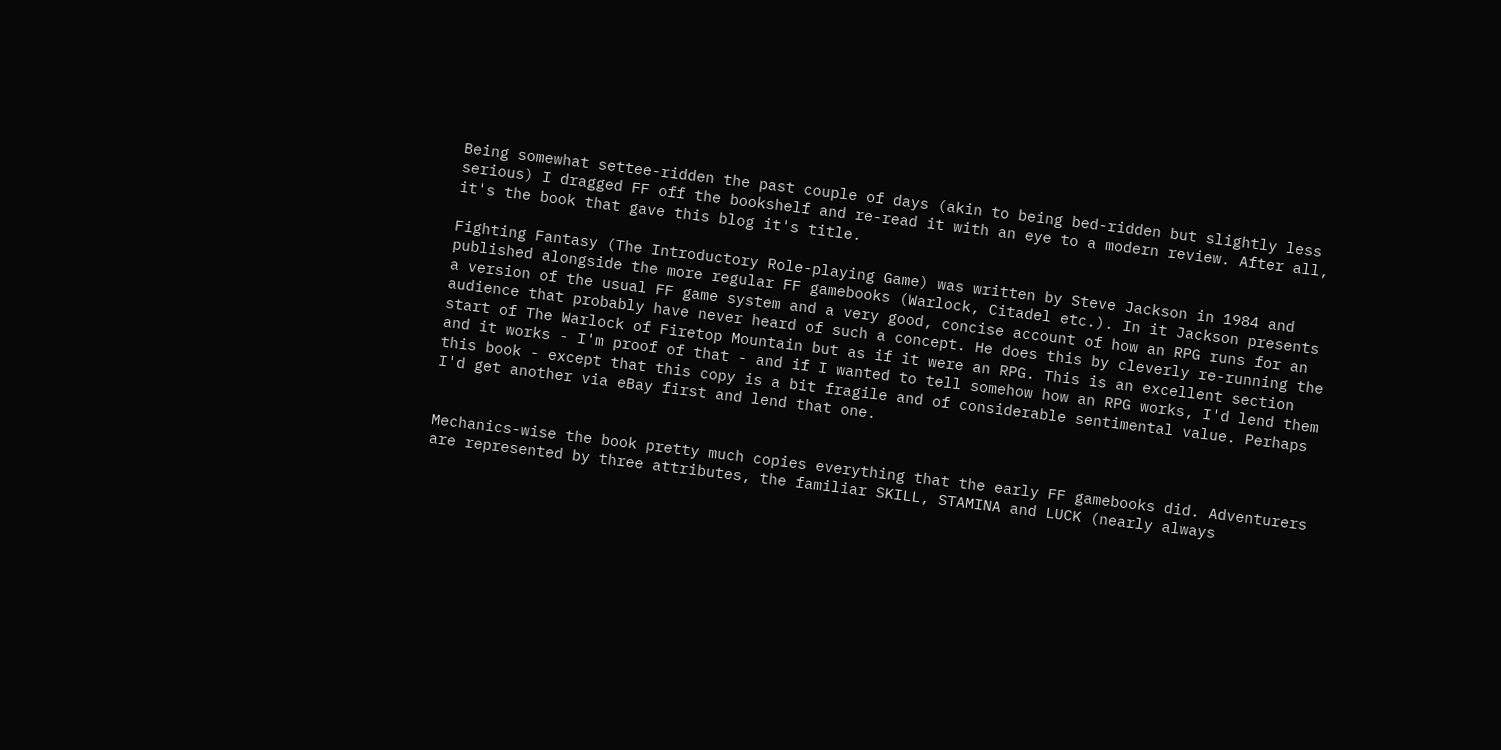Being somewhat settee-ridden the past couple of days (akin to being bed-ridden but slightly less serious) I dragged FF off the bookshelf and re-read it with an eye to a modern review. After all, it's the book that gave this blog it's title.

Fighting Fantasy (The Introductory Role-playing Game) was written by Steve Jackson in 1984 and published alongside the more regular FF gamebooks (Warlock, Citadel etc.). In it Jackson presents a version of the usual FF game system and a very good, concise account of how an RPG runs for an audience that probably have never heard of such a concept. He does this by cleverly re-running the start of The Warlock of Firetop Mountain but as if it were an RPG. This is an excellent section and it works - I'm proof of that - and if I wanted to tell somehow how an RPG works, I'd lend them this book - except that this copy is a bit fragile and of considerable sentimental value. Perhaps I'd get another via eBay first and lend that one.


Mechanics-wise the book pretty much copies everything that the early FF gamebooks did. Adventurers are represented by three attributes, the familiar SKILL, STAMINA and LUCK (nearly always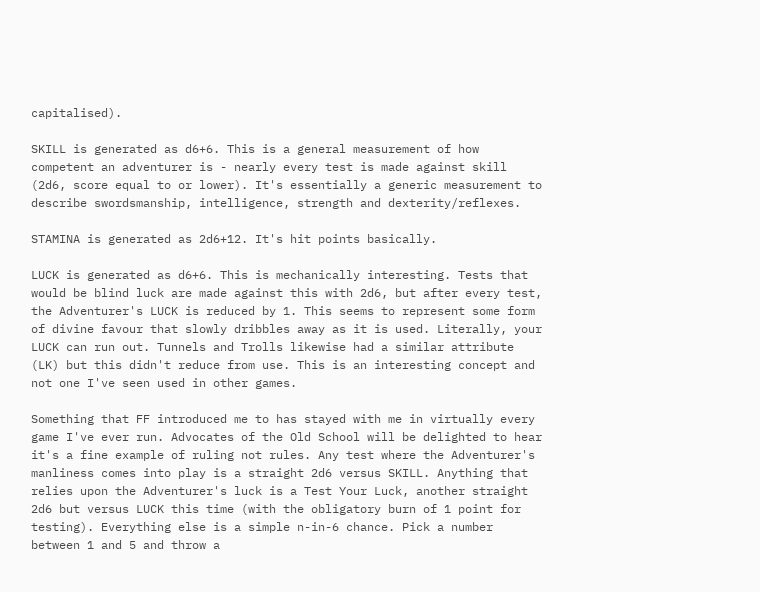capitalised).

SKILL is generated as d6+6. This is a general measurement of how competent an adventurer is - nearly every test is made against skill (2d6, score equal to or lower). It's essentially a generic measurement to describe swordsmanship, intelligence, strength and dexterity/reflexes.

STAMINA is generated as 2d6+12. It's hit points basically.

LUCK is generated as d6+6. This is mechanically interesting. Tests that would be blind luck are made against this with 2d6, but after every test, the Adventurer's LUCK is reduced by 1. This seems to represent some form of divine favour that slowly dribbles away as it is used. Literally, your LUCK can run out. Tunnels and Trolls likewise had a similar attribute (LK) but this didn't reduce from use. This is an interesting concept and not one I've seen used in other games.

Something that FF introduced me to has stayed with me in virtually every game I've ever run. Advocates of the Old School will be delighted to hear it's a fine example of ruling not rules. Any test where the Adventurer's manliness comes into play is a straight 2d6 versus SKILL. Anything that relies upon the Adventurer's luck is a Test Your Luck, another straight 2d6 but versus LUCK this time (with the obligatory burn of 1 point for testing). Everything else is a simple n-in-6 chance. Pick a number between 1 and 5 and throw a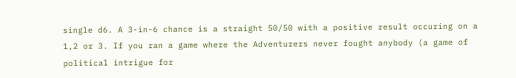single d6. A 3-in-6 chance is a straight 50/50 with a positive result occuring on a 1,2 or 3. If you ran a game where the Adventurers never fought anybody (a game of political intrigue for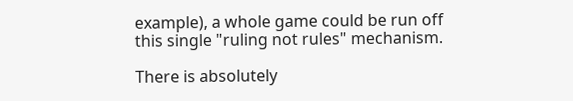example), a whole game could be run off this single "ruling not rules" mechanism.

There is absolutely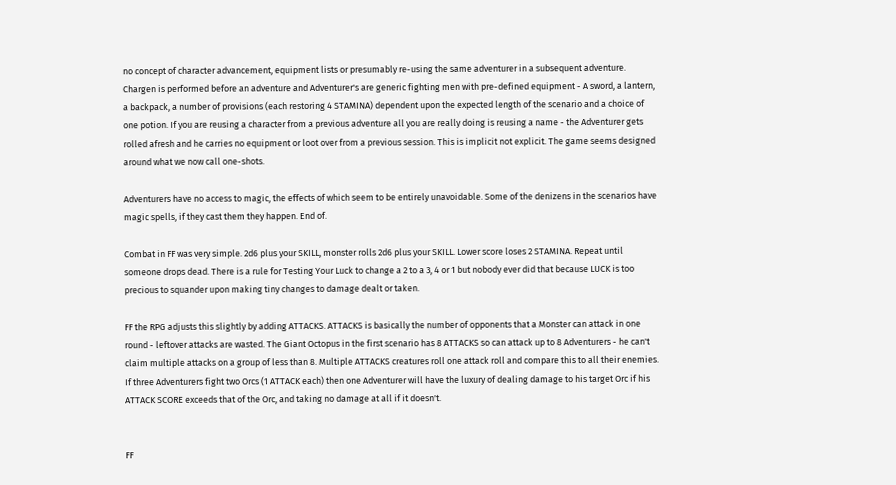no concept of character advancement, equipment lists or presumably re-using the same adventurer in a subsequent adventure. Chargen is performed before an adventure and Adventurer's are generic fighting men with pre-defined equipment - A sword, a lantern, a backpack, a number of provisions (each restoring 4 STAMINA) dependent upon the expected length of the scenario and a choice of one potion. If you are reusing a character from a previous adventure all you are really doing is reusing a name - the Adventurer gets rolled afresh and he carries no equipment or loot over from a previous session. This is implicit not explicit. The game seems designed around what we now call one-shots.

Adventurers have no access to magic, the effects of which seem to be entirely unavoidable. Some of the denizens in the scenarios have magic spells, if they cast them they happen. End of.

Combat in FF was very simple. 2d6 plus your SKILL, monster rolls 2d6 plus your SKILL. Lower score loses 2 STAMINA. Repeat until someone drops dead. There is a rule for Testing Your Luck to change a 2 to a 3, 4 or 1 but nobody ever did that because LUCK is too precious to squander upon making tiny changes to damage dealt or taken.

FF the RPG adjusts this slightly by adding ATTACKS. ATTACKS is basically the number of opponents that a Monster can attack in one round - leftover attacks are wasted. The Giant Octopus in the first scenario has 8 ATTACKS so can attack up to 8 Adventurers - he can't claim multiple attacks on a group of less than 8. Multiple ATTACKS creatures roll one attack roll and compare this to all their enemies. If three Adventurers fight two Orcs (1 ATTACK each) then one Adventurer will have the luxury of dealing damage to his target Orc if his ATTACK SCORE exceeds that of the Orc, and taking no damage at all if it doesn't.


FF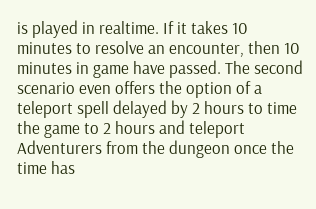is played in realtime. If it takes 10 minutes to resolve an encounter, then 10 minutes in game have passed. The second scenario even offers the option of a teleport spell delayed by 2 hours to time the game to 2 hours and teleport Adventurers from the dungeon once the time has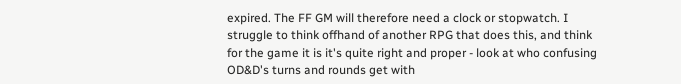expired. The FF GM will therefore need a clock or stopwatch. I struggle to think offhand of another RPG that does this, and think for the game it is it's quite right and proper - look at who confusing OD&D's turns and rounds get with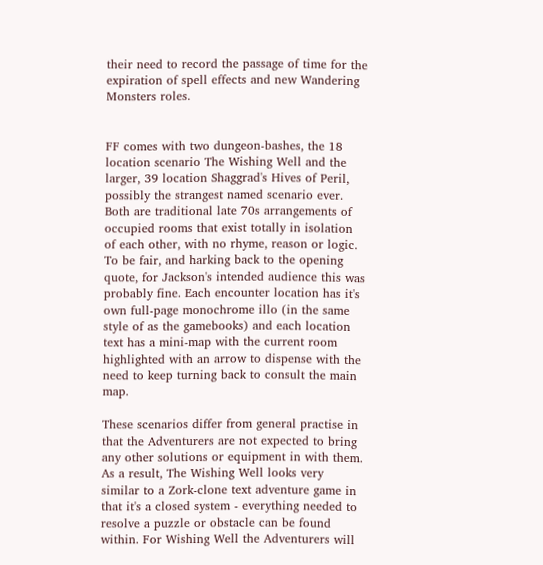their need to record the passage of time for the expiration of spell effects and new Wandering Monsters roles.


FF comes with two dungeon-bashes, the 18 location scenario The Wishing Well and the larger, 39 location Shaggrad's Hives of Peril, possibly the strangest named scenario ever. Both are traditional late 70s arrangements of occupied rooms that exist totally in isolation of each other, with no rhyme, reason or logic. To be fair, and harking back to the opening quote, for Jackson's intended audience this was probably fine. Each encounter location has it's own full-page monochrome illo (in the same style of as the gamebooks) and each location text has a mini-map with the current room highlighted with an arrow to dispense with the need to keep turning back to consult the main map.

These scenarios differ from general practise in that the Adventurers are not expected to bring any other solutions or equipment in with them. As a result, The Wishing Well looks very similar to a Zork-clone text adventure game in that it's a closed system - everything needed to resolve a puzzle or obstacle can be found within. For Wishing Well the Adventurers will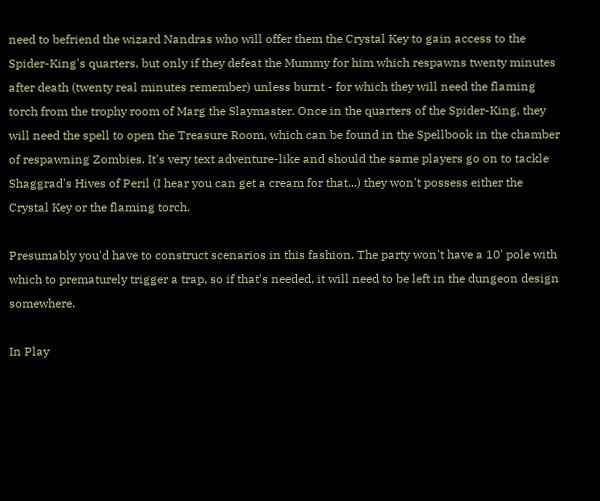need to befriend the wizard Nandras who will offer them the Crystal Key to gain access to the Spider-King's quarters, but only if they defeat the Mummy for him which respawns twenty minutes after death (twenty real minutes remember) unless burnt - for which they will need the flaming torch from the trophy room of Marg the Slaymaster. Once in the quarters of the Spider-King, they will need the spell to open the Treasure Room, which can be found in the Spellbook in the chamber of respawning Zombies. It's very text adventure-like and should the same players go on to tackle Shaggrad's Hives of Peril (I hear you can get a cream for that...) they won't possess either the Crystal Key or the flaming torch.

Presumably you'd have to construct scenarios in this fashion. The party won't have a 10' pole with which to prematurely trigger a trap, so if that's needed, it will need to be left in the dungeon design somewhere.

In Play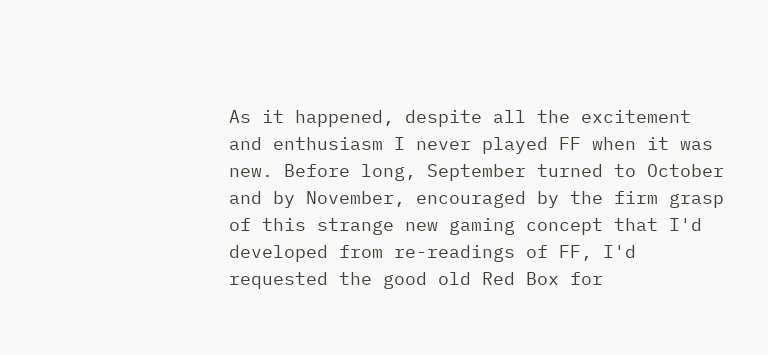As it happened, despite all the excitement and enthusiasm I never played FF when it was new. Before long, September turned to October and by November, encouraged by the firm grasp of this strange new gaming concept that I'd developed from re-readings of FF, I'd requested the good old Red Box for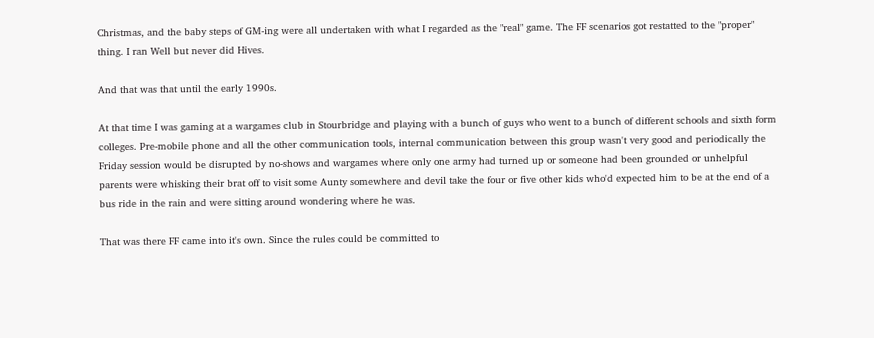Christmas, and the baby steps of GM-ing were all undertaken with what I regarded as the "real" game. The FF scenarios got restatted to the "proper" thing. I ran Well but never did Hives.

And that was that until the early 1990s.

At that time I was gaming at a wargames club in Stourbridge and playing with a bunch of guys who went to a bunch of different schools and sixth form colleges. Pre-mobile phone and all the other communication tools, internal communication between this group wasn't very good and periodically the Friday session would be disrupted by no-shows and wargames where only one army had turned up or someone had been grounded or unhelpful parents were whisking their brat off to visit some Aunty somewhere and devil take the four or five other kids who'd expected him to be at the end of a bus ride in the rain and were sitting around wondering where he was.

That was there FF came into it's own. Since the rules could be committed to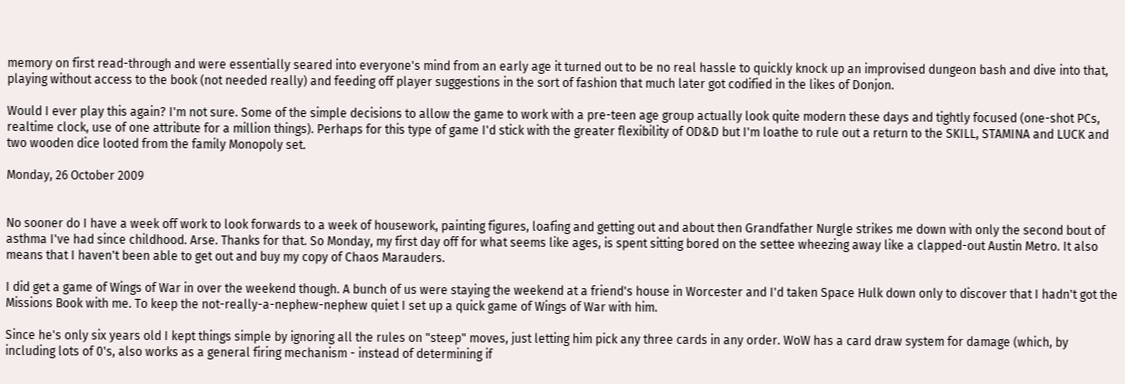memory on first read-through and were essentially seared into everyone's mind from an early age it turned out to be no real hassle to quickly knock up an improvised dungeon bash and dive into that, playing without access to the book (not needed really) and feeding off player suggestions in the sort of fashion that much later got codified in the likes of Donjon.

Would I ever play this again? I'm not sure. Some of the simple decisions to allow the game to work with a pre-teen age group actually look quite modern these days and tightly focused (one-shot PCs, realtime clock, use of one attribute for a million things). Perhaps for this type of game I'd stick with the greater flexibility of OD&D but I'm loathe to rule out a return to the SKILL, STAMINA and LUCK and two wooden dice looted from the family Monopoly set.

Monday, 26 October 2009


No sooner do I have a week off work to look forwards to a week of housework, painting figures, loafing and getting out and about then Grandfather Nurgle strikes me down with only the second bout of asthma I've had since childhood. Arse. Thanks for that. So Monday, my first day off for what seems like ages, is spent sitting bored on the settee wheezing away like a clapped-out Austin Metro. It also means that I haven't been able to get out and buy my copy of Chaos Marauders.

I did get a game of Wings of War in over the weekend though. A bunch of us were staying the weekend at a friend's house in Worcester and I'd taken Space Hulk down only to discover that I hadn't got the Missions Book with me. To keep the not-really-a-nephew-nephew quiet I set up a quick game of Wings of War with him.

Since he's only six years old I kept things simple by ignoring all the rules on "steep" moves, just letting him pick any three cards in any order. WoW has a card draw system for damage (which, by including lots of 0's, also works as a general firing mechanism - instead of determining if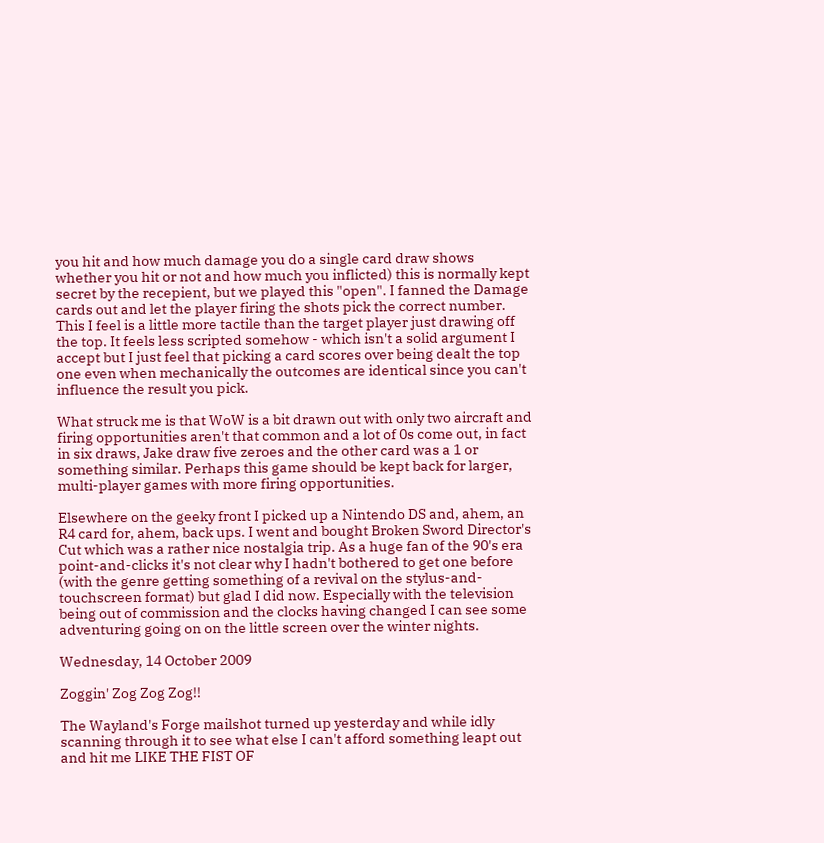you hit and how much damage you do a single card draw shows whether you hit or not and how much you inflicted) this is normally kept secret by the recepient, but we played this "open". I fanned the Damage cards out and let the player firing the shots pick the correct number. This I feel is a little more tactile than the target player just drawing off the top. It feels less scripted somehow - which isn't a solid argument I accept but I just feel that picking a card scores over being dealt the top one even when mechanically the outcomes are identical since you can't influence the result you pick.

What struck me is that WoW is a bit drawn out with only two aircraft and firing opportunities aren't that common and a lot of 0s come out, in fact in six draws, Jake draw five zeroes and the other card was a 1 or something similar. Perhaps this game should be kept back for larger, multi-player games with more firing opportunities.

Elsewhere on the geeky front I picked up a Nintendo DS and, ahem, an R4 card for, ahem, back ups. I went and bought Broken Sword Director's Cut which was a rather nice nostalgia trip. As a huge fan of the 90's era point-and-clicks it's not clear why I hadn't bothered to get one before (with the genre getting something of a revival on the stylus-and-touchscreen format) but glad I did now. Especially with the television being out of commission and the clocks having changed I can see some adventuring going on on the little screen over the winter nights.

Wednesday, 14 October 2009

Zoggin' Zog Zog Zog!!

The Wayland's Forge mailshot turned up yesterday and while idly scanning through it to see what else I can't afford something leapt out and hit me LIKE THE FIST OF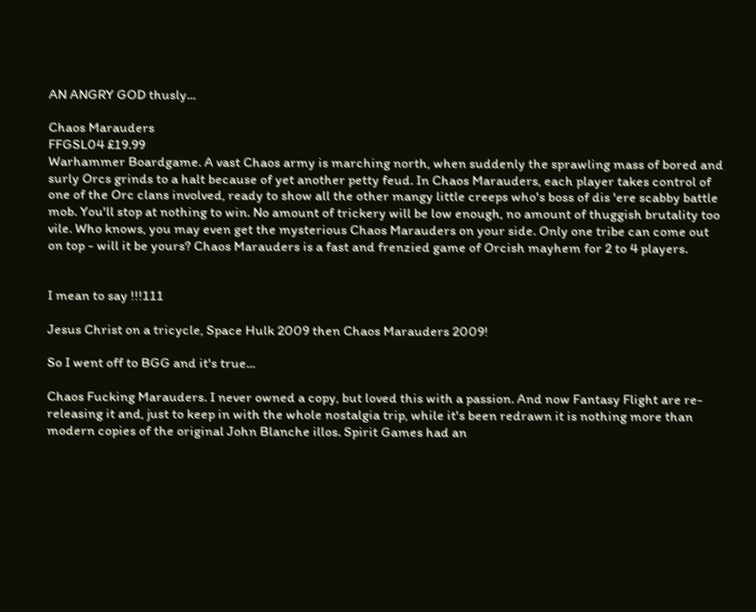AN ANGRY GOD thusly...

Chaos Marauders
FFGSL04 £19.99
Warhammer Boardgame. A vast Chaos army is marching north, when suddenly the sprawling mass of bored and surly Orcs grinds to a halt because of yet another petty feud. In Chaos Marauders, each player takes control of one of the Orc clans involved, ready to show all the other mangy little creeps who's boss of dis 'ere scabby battle mob. You'll stop at nothing to win. No amount of trickery will be low enough, no amount of thuggish brutality too vile. Who knows, you may even get the mysterious Chaos Marauders on your side. Only one tribe can come out on top - will it be yours? Chaos Marauders is a fast and frenzied game of Orcish mayhem for 2 to 4 players.


I mean to say !!!111

Jesus Christ on a tricycle, Space Hulk 2009 then Chaos Marauders 2009!

So I went off to BGG and it's true...

Chaos Fucking Marauders. I never owned a copy, but loved this with a passion. And now Fantasy Flight are re-releasing it and, just to keep in with the whole nostalgia trip, while it's been redrawn it is nothing more than modern copies of the original John Blanche illos. Spirit Games had an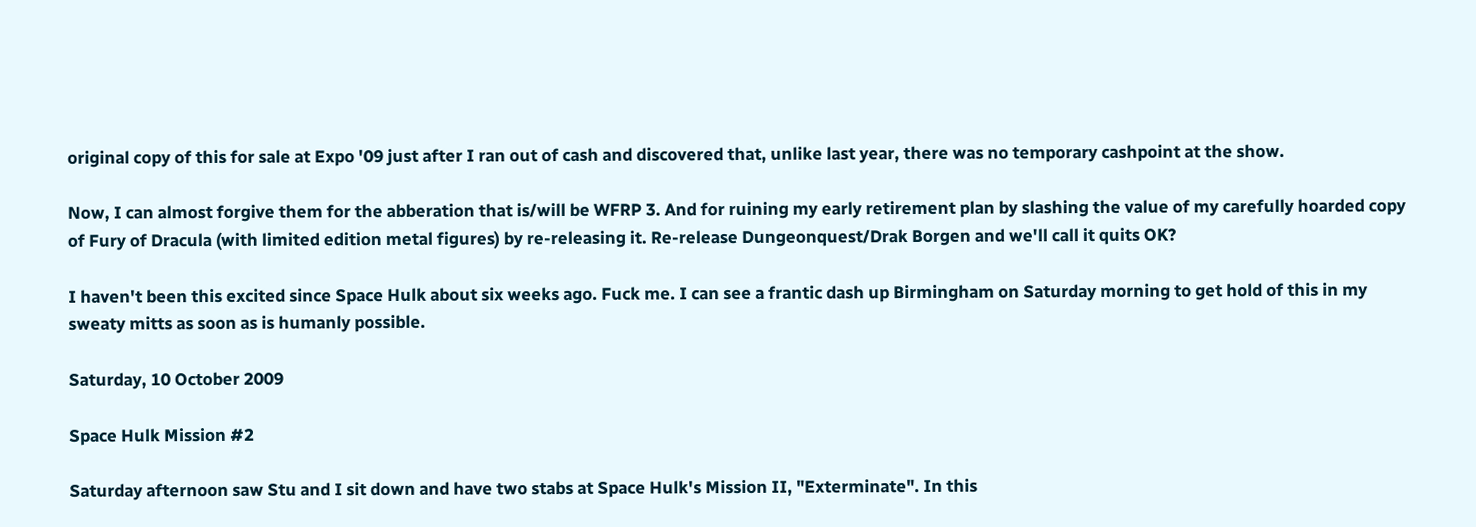original copy of this for sale at Expo '09 just after I ran out of cash and discovered that, unlike last year, there was no temporary cashpoint at the show.

Now, I can almost forgive them for the abberation that is/will be WFRP 3. And for ruining my early retirement plan by slashing the value of my carefully hoarded copy of Fury of Dracula (with limited edition metal figures) by re-releasing it. Re-release Dungeonquest/Drak Borgen and we'll call it quits OK?

I haven't been this excited since Space Hulk about six weeks ago. Fuck me. I can see a frantic dash up Birmingham on Saturday morning to get hold of this in my sweaty mitts as soon as is humanly possible.

Saturday, 10 October 2009

Space Hulk Mission #2

Saturday afternoon saw Stu and I sit down and have two stabs at Space Hulk's Mission II, "Exterminate". In this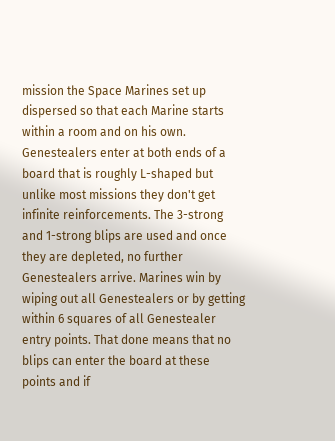mission the Space Marines set up dispersed so that each Marine starts within a room and on his own. Genestealers enter at both ends of a board that is roughly L-shaped but unlike most missions they don't get infinite reinforcements. The 3-strong and 1-strong blips are used and once they are depleted, no further Genestealers arrive. Marines win by wiping out all Genestealers or by getting within 6 squares of all Genestealer entry points. That done means that no blips can enter the board at these points and if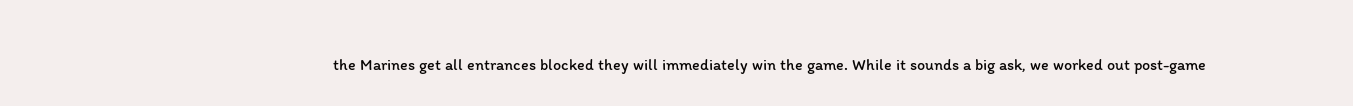the Marines get all entrances blocked they will immediately win the game. While it sounds a big ask, we worked out post-game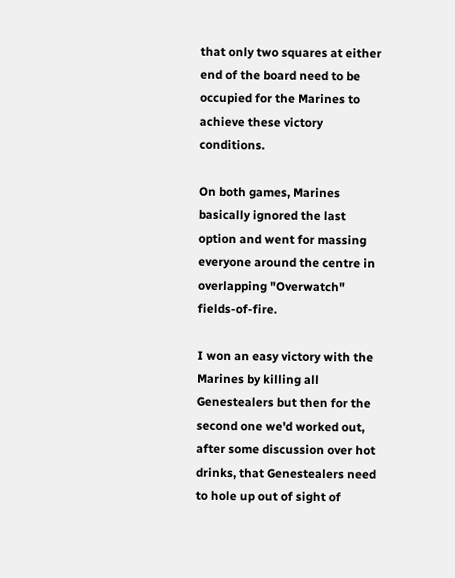that only two squares at either end of the board need to be occupied for the Marines to achieve these victory conditions.

On both games, Marines basically ignored the last option and went for massing everyone around the centre in overlapping "Overwatch" fields-of-fire.

I won an easy victory with the Marines by killing all Genestealers but then for the second one we'd worked out, after some discussion over hot drinks, that Genestealers need to hole up out of sight of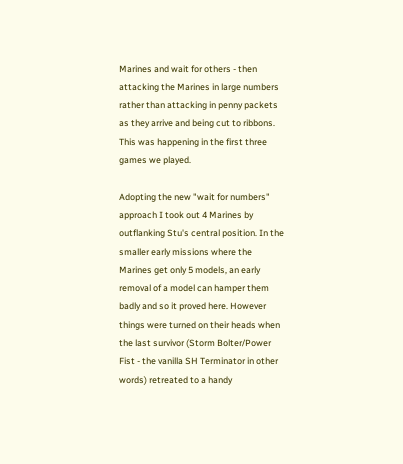Marines and wait for others - then attacking the Marines in large numbers rather than attacking in penny packets as they arrive and being cut to ribbons. This was happening in the first three games we played.

Adopting the new "wait for numbers" approach I took out 4 Marines by outflanking Stu's central position. In the smaller early missions where the Marines get only 5 models, an early removal of a model can hamper them badly and so it proved here. However things were turned on their heads when the last survivor (Storm Bolter/Power Fist - the vanilla SH Terminator in other words) retreated to a handy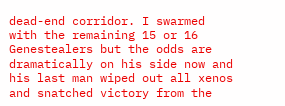dead-end corridor. I swarmed with the remaining 15 or 16 Genestealers but the odds are dramatically on his side now and his last man wiped out all xenos and snatched victory from the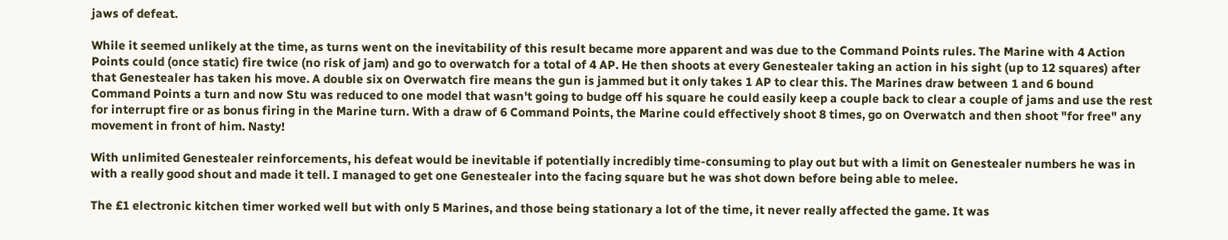jaws of defeat.

While it seemed unlikely at the time, as turns went on the inevitability of this result became more apparent and was due to the Command Points rules. The Marine with 4 Action Points could (once static) fire twice (no risk of jam) and go to overwatch for a total of 4 AP. He then shoots at every Genestealer taking an action in his sight (up to 12 squares) after that Genestealer has taken his move. A double six on Overwatch fire means the gun is jammed but it only takes 1 AP to clear this. The Marines draw between 1 and 6 bound Command Points a turn and now Stu was reduced to one model that wasn't going to budge off his square he could easily keep a couple back to clear a couple of jams and use the rest for interrupt fire or as bonus firing in the Marine turn. With a draw of 6 Command Points, the Marine could effectively shoot 8 times, go on Overwatch and then shoot "for free" any movement in front of him. Nasty!

With unlimited Genestealer reinforcements, his defeat would be inevitable if potentially incredibly time-consuming to play out but with a limit on Genestealer numbers he was in with a really good shout and made it tell. I managed to get one Genestealer into the facing square but he was shot down before being able to melee.

The £1 electronic kitchen timer worked well but with only 5 Marines, and those being stationary a lot of the time, it never really affected the game. It was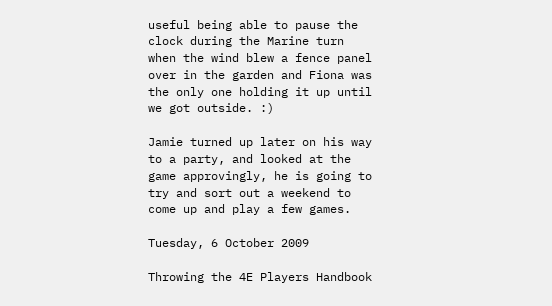useful being able to pause the clock during the Marine turn when the wind blew a fence panel over in the garden and Fiona was the only one holding it up until we got outside. :)

Jamie turned up later on his way to a party, and looked at the game approvingly, he is going to try and sort out a weekend to come up and play a few games.

Tuesday, 6 October 2009

Throwing the 4E Players Handbook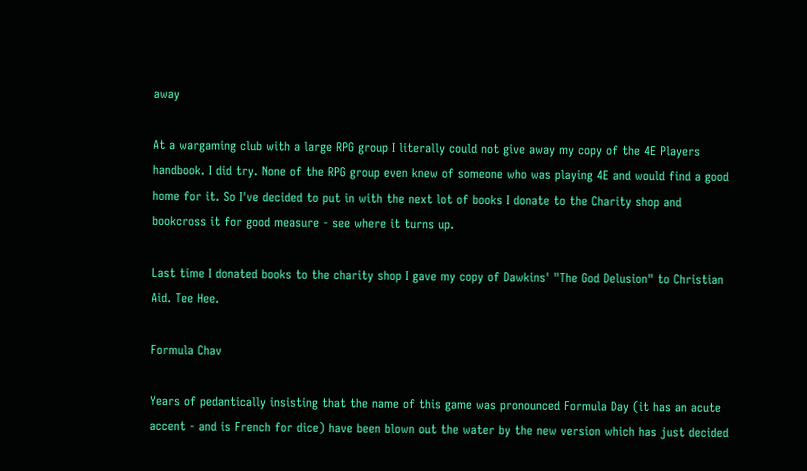away

At a wargaming club with a large RPG group I literally could not give away my copy of the 4E Players handbook. I did try. None of the RPG group even knew of someone who was playing 4E and would find a good home for it. So I've decided to put in with the next lot of books I donate to the Charity shop and bookcross it for good measure - see where it turns up.

Last time I donated books to the charity shop I gave my copy of Dawkins' "The God Delusion" to Christian Aid. Tee Hee.

Formula Chav

Years of pedantically insisting that the name of this game was pronounced Formula Day (it has an acute accent - and is French for dice) have been blown out the water by the new version which has just decided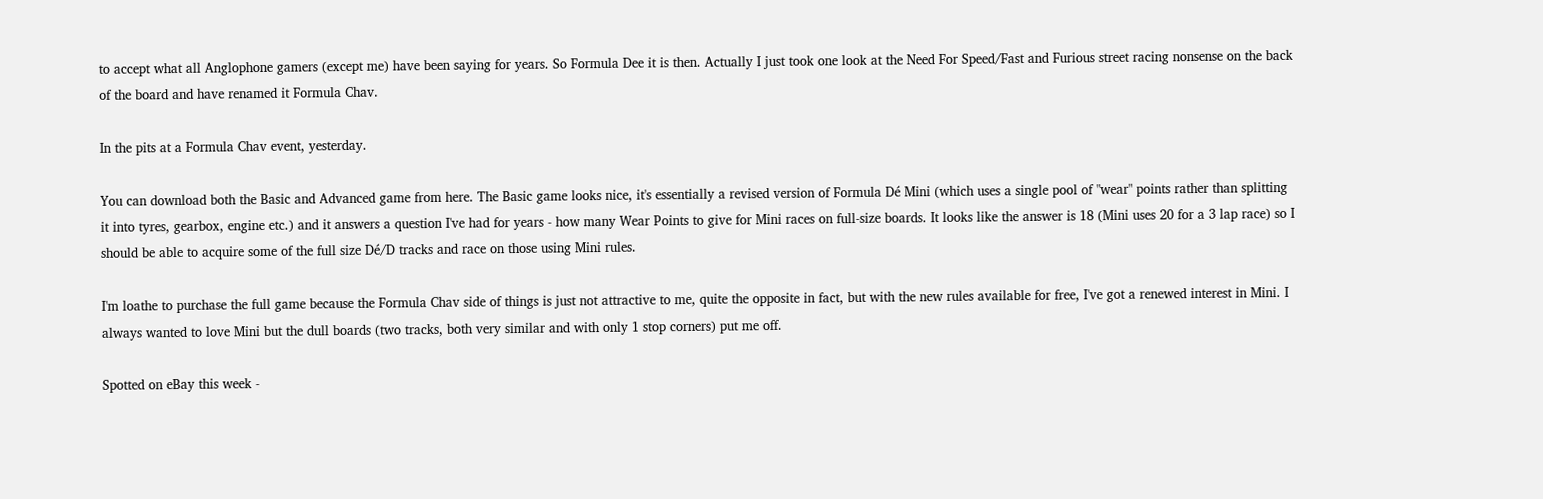to accept what all Anglophone gamers (except me) have been saying for years. So Formula Dee it is then. Actually I just took one look at the Need For Speed/Fast and Furious street racing nonsense on the back of the board and have renamed it Formula Chav.

In the pits at a Formula Chav event, yesterday.

You can download both the Basic and Advanced game from here. The Basic game looks nice, it's essentially a revised version of Formula Dé Mini (which uses a single pool of "wear" points rather than splitting it into tyres, gearbox, engine etc.) and it answers a question I've had for years - how many Wear Points to give for Mini races on full-size boards. It looks like the answer is 18 (Mini uses 20 for a 3 lap race) so I should be able to acquire some of the full size Dé/D tracks and race on those using Mini rules.

I'm loathe to purchase the full game because the Formula Chav side of things is just not attractive to me, quite the opposite in fact, but with the new rules available for free, I've got a renewed interest in Mini. I always wanted to love Mini but the dull boards (two tracks, both very similar and with only 1 stop corners) put me off.

Spotted on eBay this week -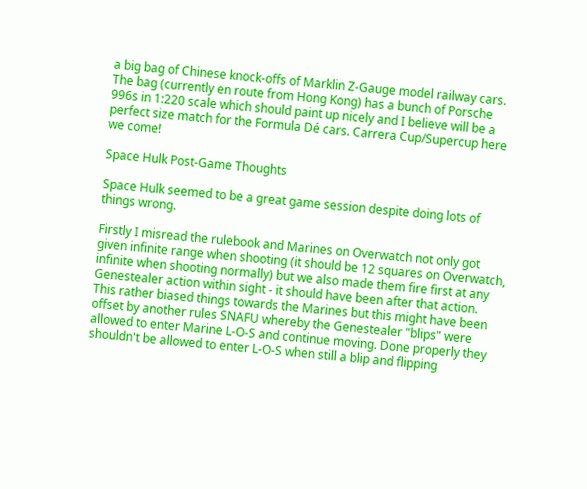a big bag of Chinese knock-offs of Marklin Z-Gauge model railway cars. The bag (currently en route from Hong Kong) has a bunch of Porsche 996s in 1:220 scale which should paint up nicely and I believe will be a perfect size match for the Formula Dé cars. Carrera Cup/Supercup here we come!

Space Hulk Post-Game Thoughts

Space Hulk seemed to be a great game session despite doing lots of things wrong.

Firstly I misread the rulebook and Marines on Overwatch not only got given infinite range when shooting (it should be 12 squares on Overwatch, infinite when shooting normally) but we also made them fire first at any Genestealer action within sight - it should have been after that action. This rather biased things towards the Marines but this might have been offset by another rules SNAFU whereby the Genestealer "blips" were allowed to enter Marine L-O-S and continue moving. Done properly they shouldn't be allowed to enter L-O-S when still a blip and flipping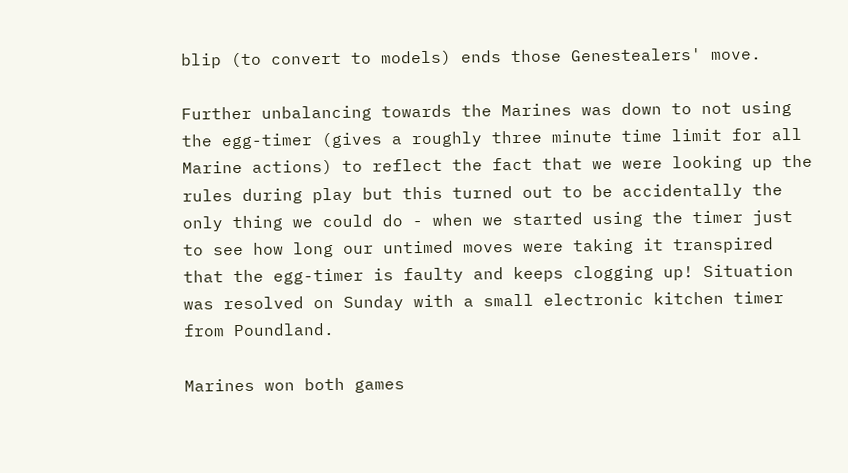blip (to convert to models) ends those Genestealers' move.

Further unbalancing towards the Marines was down to not using the egg-timer (gives a roughly three minute time limit for all Marine actions) to reflect the fact that we were looking up the rules during play but this turned out to be accidentally the only thing we could do - when we started using the timer just to see how long our untimed moves were taking it transpired that the egg-timer is faulty and keeps clogging up! Situation was resolved on Sunday with a small electronic kitchen timer from Poundland.

Marines won both games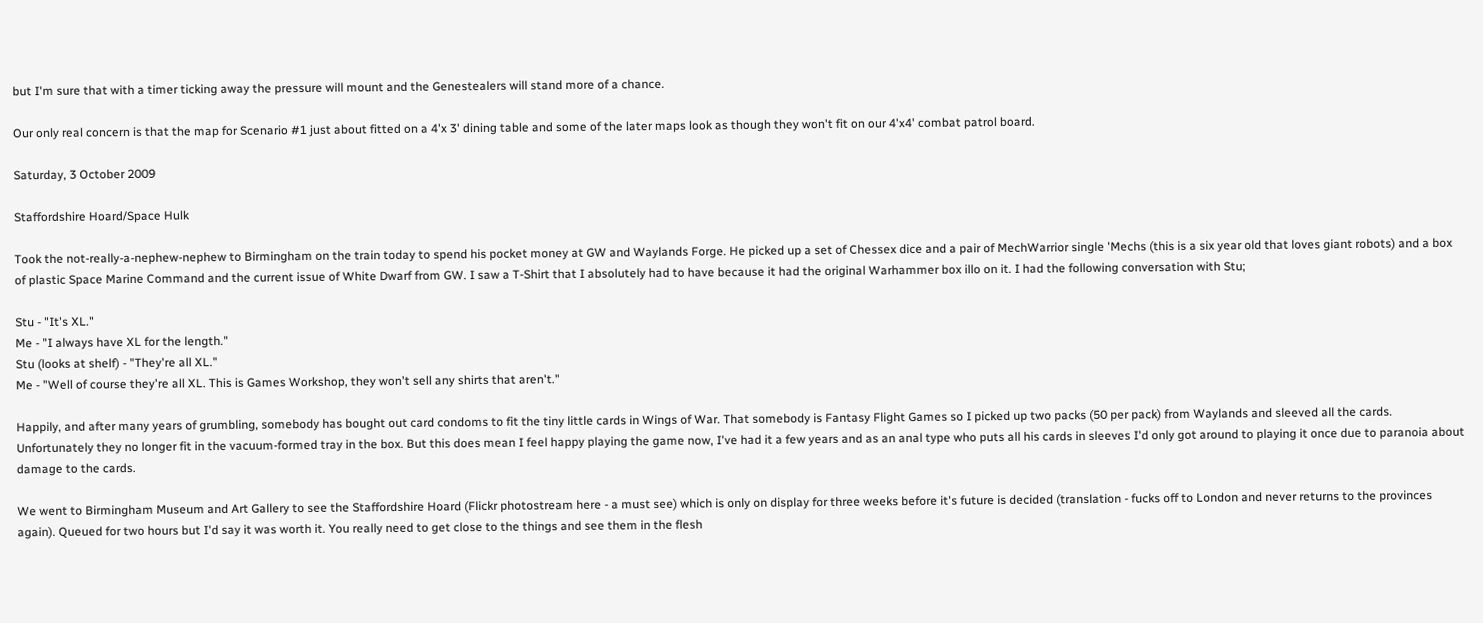but I'm sure that with a timer ticking away the pressure will mount and the Genestealers will stand more of a chance.

Our only real concern is that the map for Scenario #1 just about fitted on a 4'x 3' dining table and some of the later maps look as though they won't fit on our 4'x4' combat patrol board.

Saturday, 3 October 2009

Staffordshire Hoard/Space Hulk

Took the not-really-a-nephew-nephew to Birmingham on the train today to spend his pocket money at GW and Waylands Forge. He picked up a set of Chessex dice and a pair of MechWarrior single 'Mechs (this is a six year old that loves giant robots) and a box of plastic Space Marine Command and the current issue of White Dwarf from GW. I saw a T-Shirt that I absolutely had to have because it had the original Warhammer box illo on it. I had the following conversation with Stu;

Stu - "It's XL."
Me - "I always have XL for the length."
Stu (looks at shelf) - "They're all XL."
Me - "Well of course they're all XL. This is Games Workshop, they won't sell any shirts that aren't."

Happily, and after many years of grumbling, somebody has bought out card condoms to fit the tiny little cards in Wings of War. That somebody is Fantasy Flight Games so I picked up two packs (50 per pack) from Waylands and sleeved all the cards. Unfortunately they no longer fit in the vacuum-formed tray in the box. But this does mean I feel happy playing the game now, I've had it a few years and as an anal type who puts all his cards in sleeves I'd only got around to playing it once due to paranoia about damage to the cards.

We went to Birmingham Museum and Art Gallery to see the Staffordshire Hoard (Flickr photostream here - a must see) which is only on display for three weeks before it's future is decided (translation - fucks off to London and never returns to the provinces again). Queued for two hours but I'd say it was worth it. You really need to get close to the things and see them in the flesh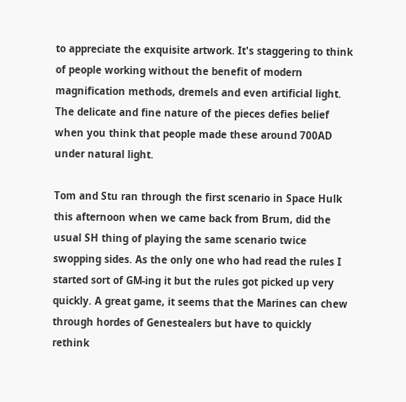to appreciate the exquisite artwork. It's staggering to think of people working without the benefit of modern magnification methods, dremels and even artificial light. The delicate and fine nature of the pieces defies belief when you think that people made these around 700AD under natural light.

Tom and Stu ran through the first scenario in Space Hulk this afternoon when we came back from Brum, did the usual SH thing of playing the same scenario twice swopping sides. As the only one who had read the rules I started sort of GM-ing it but the rules got picked up very quickly. A great game, it seems that the Marines can chew through hordes of Genestealers but have to quickly rethink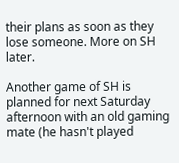their plans as soon as they lose someone. More on SH later.

Another game of SH is planned for next Saturday afternoon with an old gaming mate (he hasn't played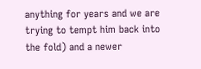anything for years and we are trying to tempt him back into the fold) and a newer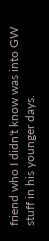friend who I didn't know was into GW stuff in his younger days.